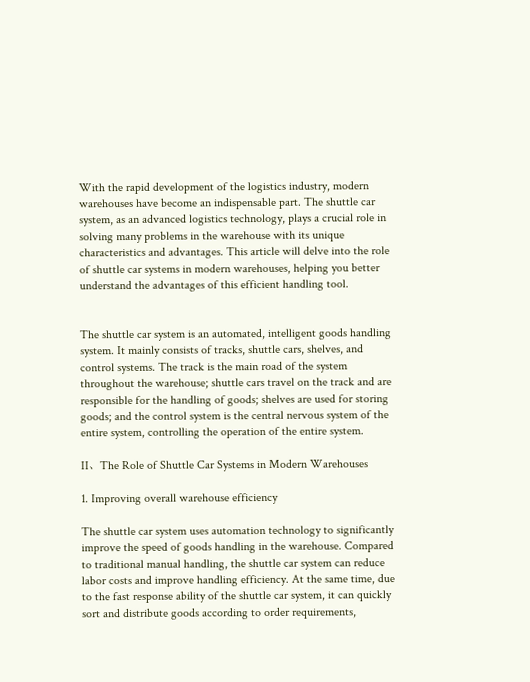With the rapid development of the logistics industry, modern warehouses have become an indispensable part. The shuttle car system, as an advanced logistics technology, plays a crucial role in solving many problems in the warehouse with its unique characteristics and advantages. This article will delve into the role of shuttle car systems in modern warehouses, helping you better understand the advantages of this efficient handling tool.


The shuttle car system is an automated, intelligent goods handling system. It mainly consists of tracks, shuttle cars, shelves, and control systems. The track is the main road of the system throughout the warehouse; shuttle cars travel on the track and are responsible for the handling of goods; shelves are used for storing goods; and the control system is the central nervous system of the entire system, controlling the operation of the entire system.

II、The Role of Shuttle Car Systems in Modern Warehouses

1. Improving overall warehouse efficiency

The shuttle car system uses automation technology to significantly improve the speed of goods handling in the warehouse. Compared to traditional manual handling, the shuttle car system can reduce labor costs and improve handling efficiency. At the same time, due to the fast response ability of the shuttle car system, it can quickly sort and distribute goods according to order requirements,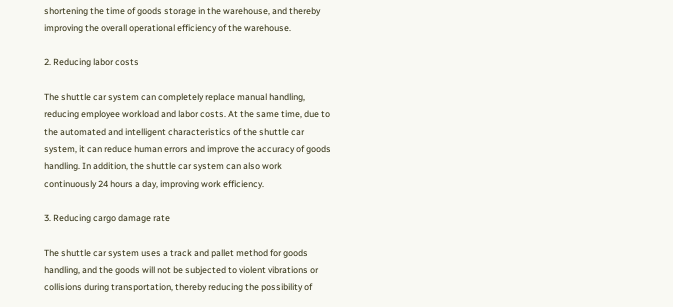shortening the time of goods storage in the warehouse, and thereby improving the overall operational efficiency of the warehouse.

2. Reducing labor costs

The shuttle car system can completely replace manual handling, reducing employee workload and labor costs. At the same time, due to the automated and intelligent characteristics of the shuttle car system, it can reduce human errors and improve the accuracy of goods handling. In addition, the shuttle car system can also work continuously 24 hours a day, improving work efficiency.

3. Reducing cargo damage rate

The shuttle car system uses a track and pallet method for goods handling, and the goods will not be subjected to violent vibrations or collisions during transportation, thereby reducing the possibility of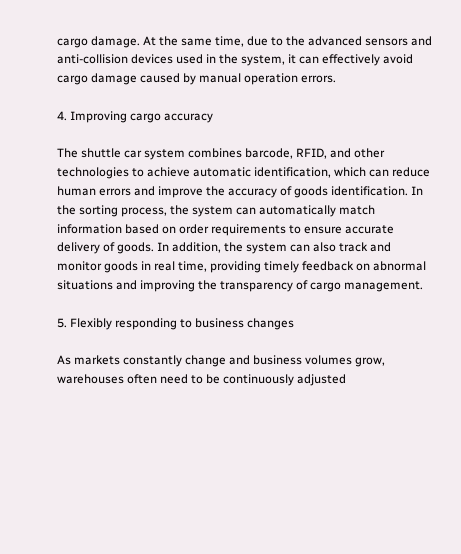cargo damage. At the same time, due to the advanced sensors and anti-collision devices used in the system, it can effectively avoid cargo damage caused by manual operation errors.

4. Improving cargo accuracy

The shuttle car system combines barcode, RFID, and other technologies to achieve automatic identification, which can reduce human errors and improve the accuracy of goods identification. In the sorting process, the system can automatically match information based on order requirements to ensure accurate delivery of goods. In addition, the system can also track and monitor goods in real time, providing timely feedback on abnormal situations and improving the transparency of cargo management.

5. Flexibly responding to business changes

As markets constantly change and business volumes grow, warehouses often need to be continuously adjusted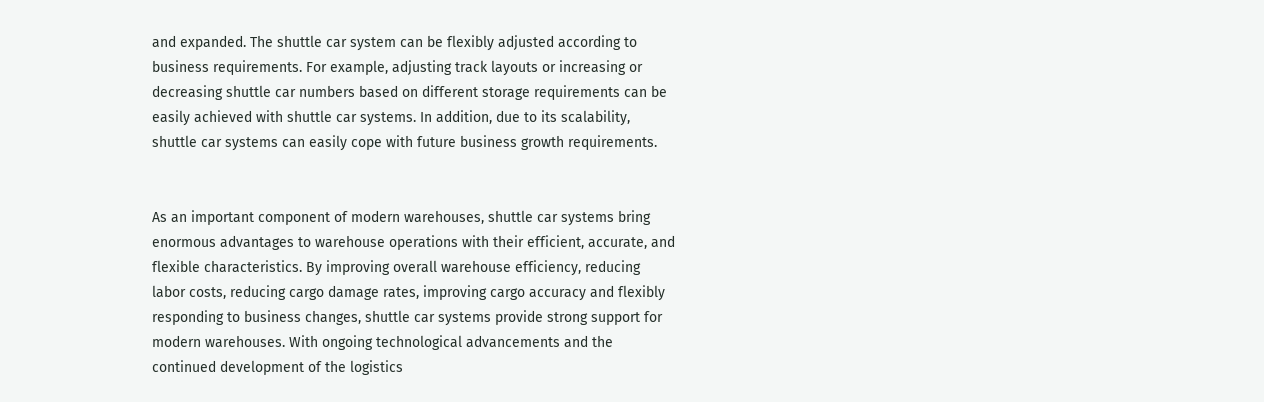and expanded. The shuttle car system can be flexibly adjusted according to business requirements. For example, adjusting track layouts or increasing or decreasing shuttle car numbers based on different storage requirements can be easily achieved with shuttle car systems. In addition, due to its scalability, shuttle car systems can easily cope with future business growth requirements.


As an important component of modern warehouses, shuttle car systems bring enormous advantages to warehouse operations with their efficient, accurate, and flexible characteristics. By improving overall warehouse efficiency, reducing labor costs, reducing cargo damage rates, improving cargo accuracy and flexibly responding to business changes, shuttle car systems provide strong support for modern warehouses. With ongoing technological advancements and the continued development of the logistics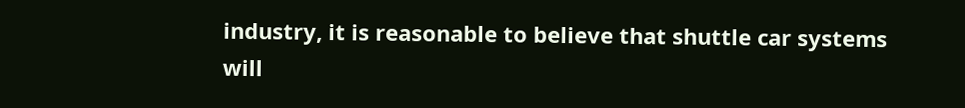industry, it is reasonable to believe that shuttle car systems will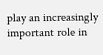play an increasingly important role in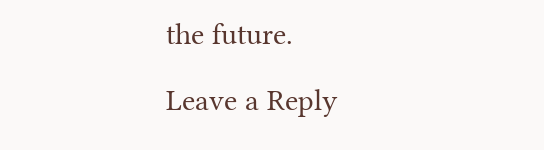the future.

Leave a Reply